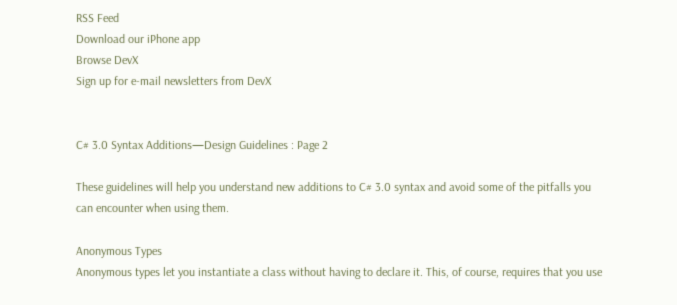RSS Feed
Download our iPhone app
Browse DevX
Sign up for e-mail newsletters from DevX


C# 3.0 Syntax Additions—Design Guidelines : Page 2

These guidelines will help you understand new additions to C# 3.0 syntax and avoid some of the pitfalls you can encounter when using them.

Anonymous Types
Anonymous types let you instantiate a class without having to declare it. This, of course, requires that you use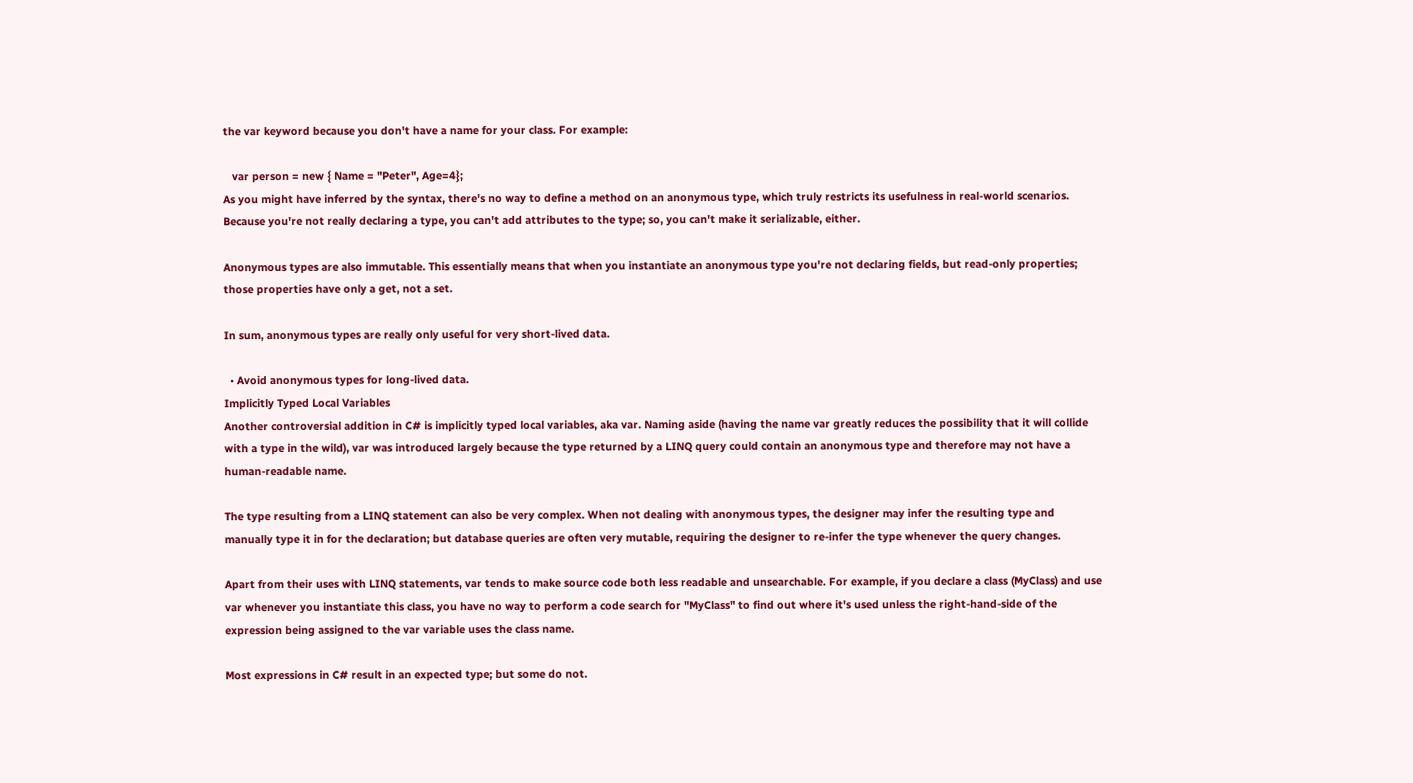the var keyword because you don't have a name for your class. For example:

   var person = new { Name = "Peter", Age=4};
As you might have inferred by the syntax, there's no way to define a method on an anonymous type, which truly restricts its usefulness in real-world scenarios. Because you're not really declaring a type, you can't add attributes to the type; so, you can't make it serializable, either.

Anonymous types are also immutable. This essentially means that when you instantiate an anonymous type you're not declaring fields, but read-only properties; those properties have only a get, not a set.

In sum, anonymous types are really only useful for very short-lived data.

  • Avoid anonymous types for long-lived data.
Implicitly Typed Local Variables
Another controversial addition in C# is implicitly typed local variables, aka var. Naming aside (having the name var greatly reduces the possibility that it will collide with a type in the wild), var was introduced largely because the type returned by a LINQ query could contain an anonymous type and therefore may not have a human-readable name.

The type resulting from a LINQ statement can also be very complex. When not dealing with anonymous types, the designer may infer the resulting type and manually type it in for the declaration; but database queries are often very mutable, requiring the designer to re-infer the type whenever the query changes.

Apart from their uses with LINQ statements, var tends to make source code both less readable and unsearchable. For example, if you declare a class (MyClass) and use var whenever you instantiate this class, you have no way to perform a code search for "MyClass" to find out where it's used unless the right-hand-side of the expression being assigned to the var variable uses the class name.

Most expressions in C# result in an expected type; but some do not.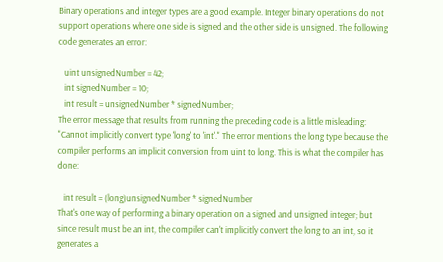Binary operations and integer types are a good example. Integer binary operations do not support operations where one side is signed and the other side is unsigned. The following code generates an error:

   uint unsignedNumber = 42;
   int signedNumber = 10;
   int result = unsignedNumber * signedNumber;
The error message that results from running the preceding code is a little misleading: "Cannot implicitly convert type 'long' to 'int'." The error mentions the long type because the compiler performs an implicit conversion from uint to long. This is what the compiler has done:

   int result = (long)unsignedNumber * signedNumber
That's one way of performing a binary operation on a signed and unsigned integer; but since result must be an int, the compiler can't implicitly convert the long to an int, so it generates a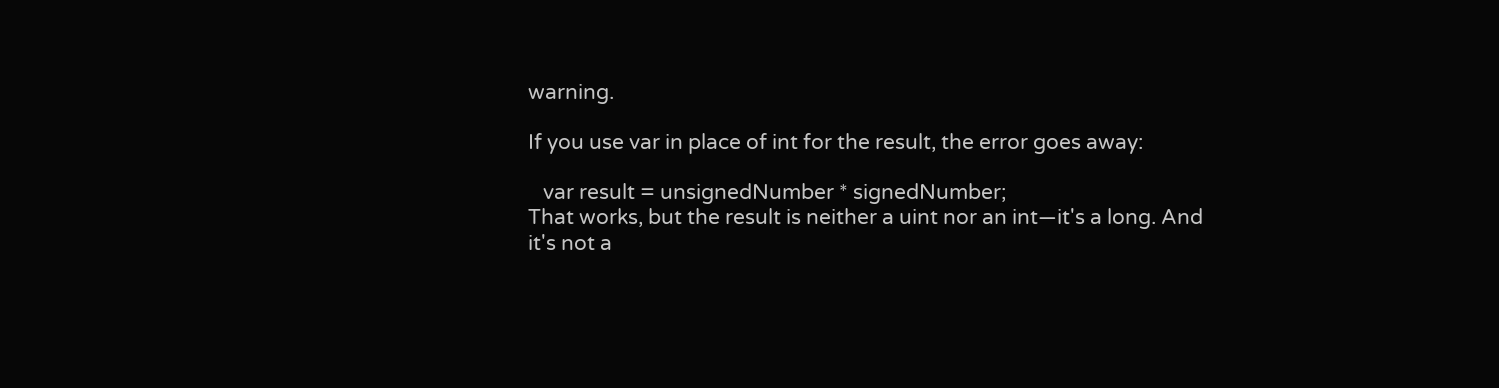warning.

If you use var in place of int for the result, the error goes away:

   var result = unsignedNumber * signedNumber;
That works, but the result is neither a uint nor an int—it's a long. And it's not a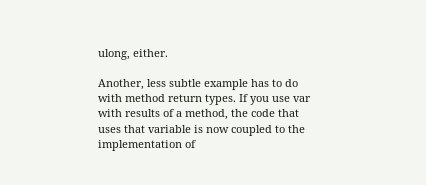ulong, either.

Another, less subtle example has to do with method return types. If you use var with results of a method, the code that uses that variable is now coupled to the implementation of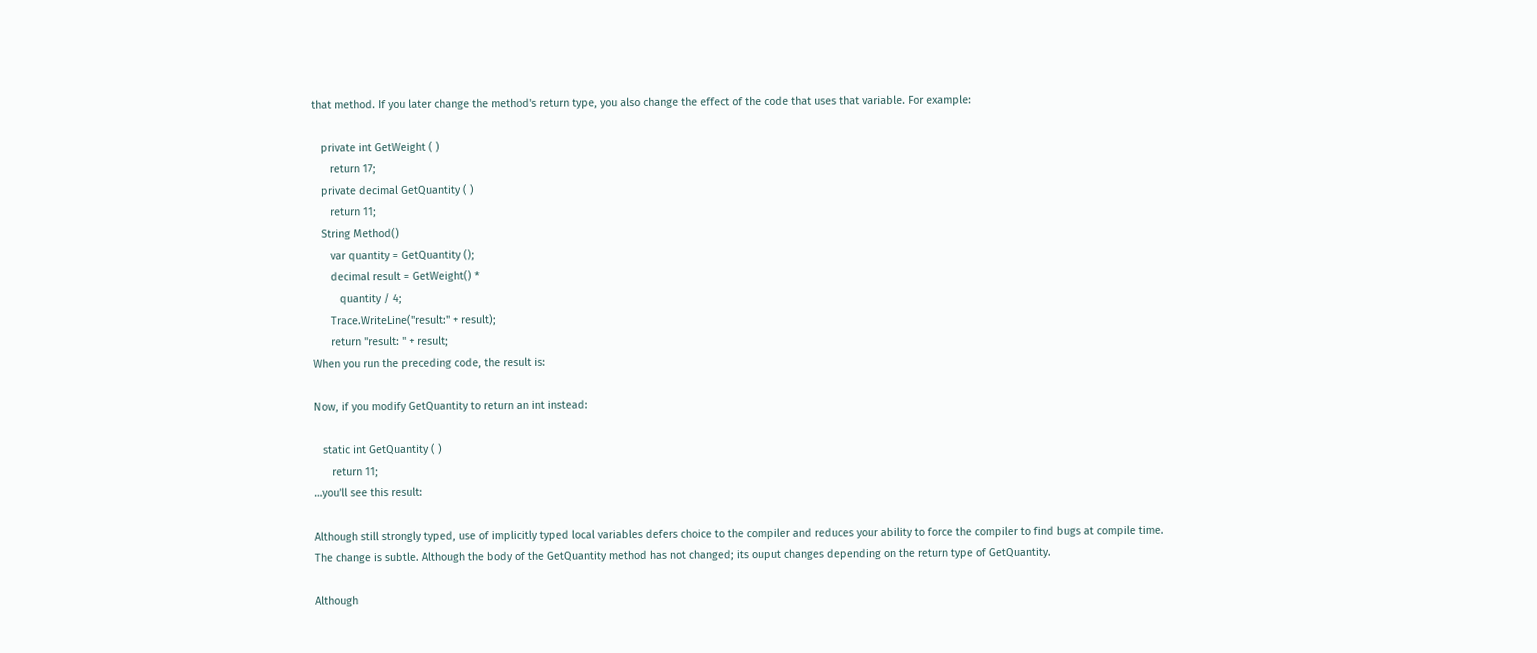that method. If you later change the method's return type, you also change the effect of the code that uses that variable. For example:

   private int GetWeight ( )
      return 17;
   private decimal GetQuantity ( )
      return 11;
   String Method()
      var quantity = GetQuantity ();
      decimal result = GetWeight() *
         quantity / 4;
      Trace.WriteLine("result:" + result);
      return "result: " + result;
When you run the preceding code, the result is:

Now, if you modify GetQuantity to return an int instead:

   static int GetQuantity ( )
      return 11;
…you'll see this result:

Although still strongly typed, use of implicitly typed local variables defers choice to the compiler and reduces your ability to force the compiler to find bugs at compile time.
The change is subtle. Although the body of the GetQuantity method has not changed; its ouput changes depending on the return type of GetQuantity.

Although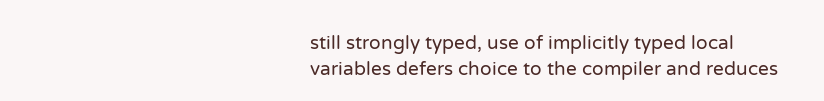still strongly typed, use of implicitly typed local variables defers choice to the compiler and reduces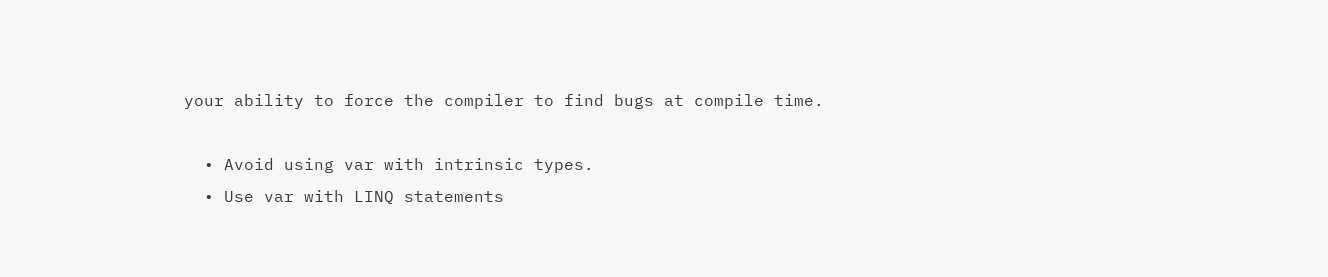your ability to force the compiler to find bugs at compile time.

  • Avoid using var with intrinsic types.
  • Use var with LINQ statements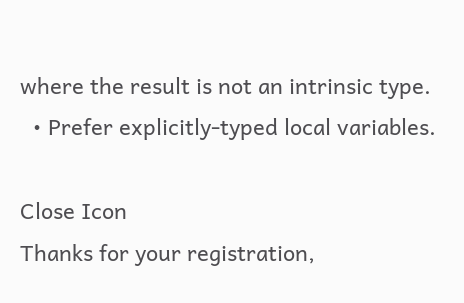where the result is not an intrinsic type.
  • Prefer explicitly-typed local variables.

Close Icon
Thanks for your registration,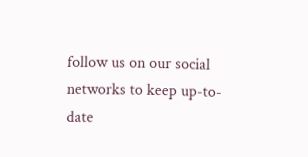follow us on our social networks to keep up-to-date